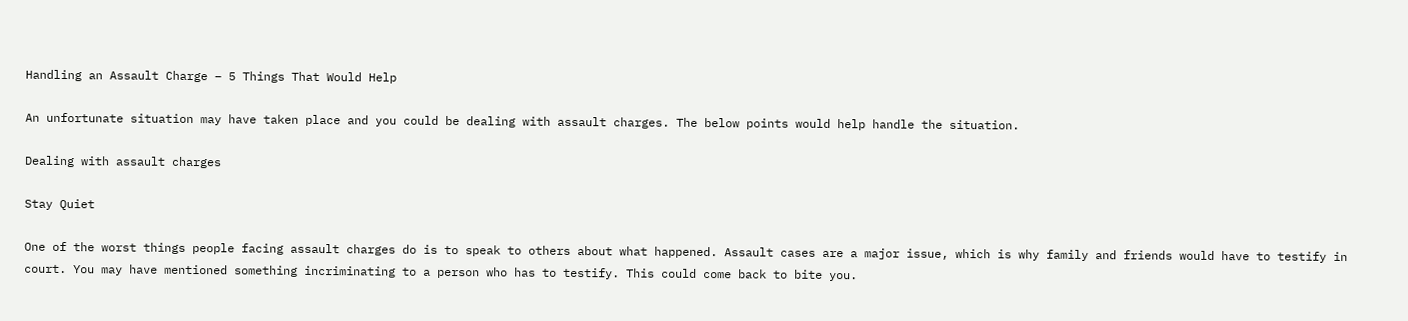Handling an Assault Charge – 5 Things That Would Help

An unfortunate situation may have taken place and you could be dealing with assault charges. The below points would help handle the situation.

Dealing with assault charges

Stay Quiet

One of the worst things people facing assault charges do is to speak to others about what happened. Assault cases are a major issue, which is why family and friends would have to testify in court. You may have mentioned something incriminating to a person who has to testify. This could come back to bite you.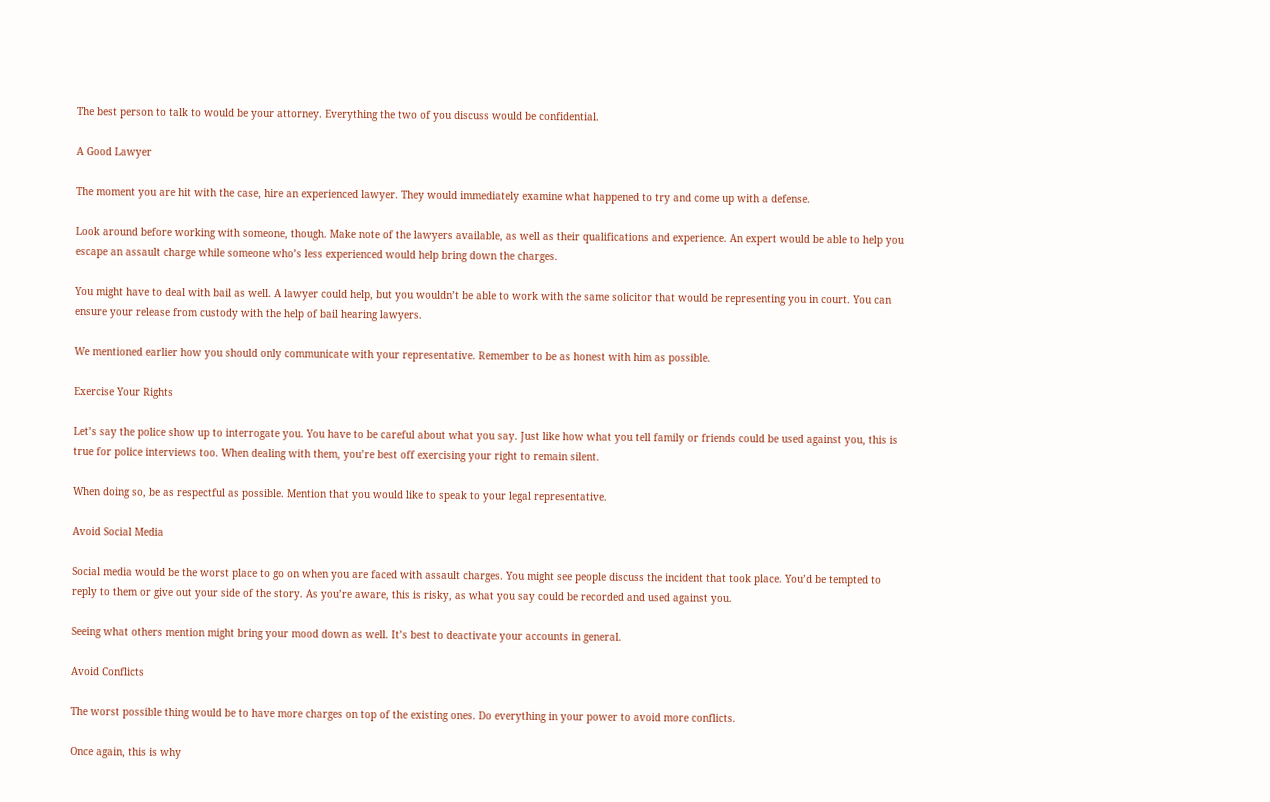The best person to talk to would be your attorney. Everything the two of you discuss would be confidential.

A Good Lawyer

The moment you are hit with the case, hire an experienced lawyer. They would immediately examine what happened to try and come up with a defense.

Look around before working with someone, though. Make note of the lawyers available, as well as their qualifications and experience. An expert would be able to help you escape an assault charge while someone who’s less experienced would help bring down the charges.

You might have to deal with bail as well. A lawyer could help, but you wouldn’t be able to work with the same solicitor that would be representing you in court. You can ensure your release from custody with the help of bail hearing lawyers.

We mentioned earlier how you should only communicate with your representative. Remember to be as honest with him as possible.

Exercise Your Rights

Let’s say the police show up to interrogate you. You have to be careful about what you say. Just like how what you tell family or friends could be used against you, this is true for police interviews too. When dealing with them, you’re best off exercising your right to remain silent.

When doing so, be as respectful as possible. Mention that you would like to speak to your legal representative.

Avoid Social Media

Social media would be the worst place to go on when you are faced with assault charges. You might see people discuss the incident that took place. You’d be tempted to reply to them or give out your side of the story. As you’re aware, this is risky, as what you say could be recorded and used against you.

Seeing what others mention might bring your mood down as well. It’s best to deactivate your accounts in general.

Avoid Conflicts

The worst possible thing would be to have more charges on top of the existing ones. Do everything in your power to avoid more conflicts.

Once again, this is why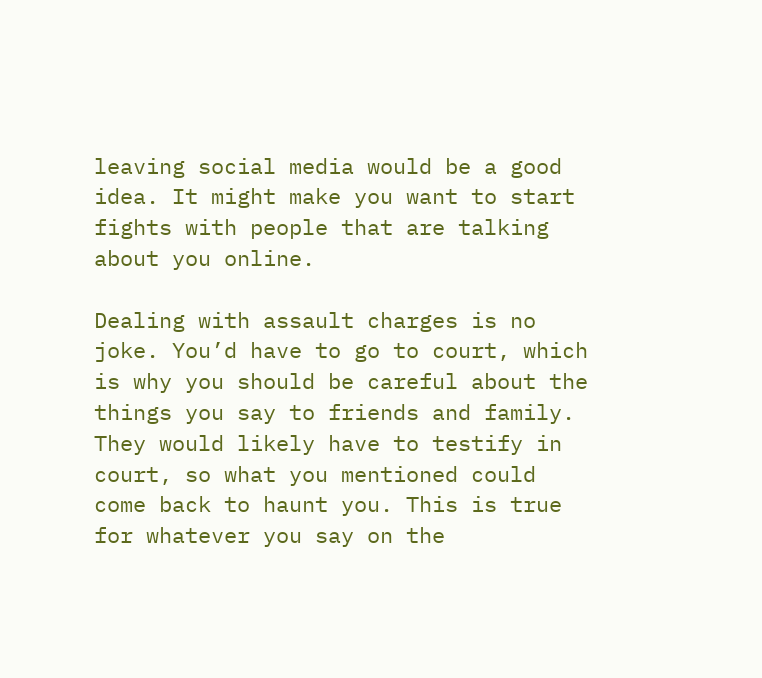leaving social media would be a good idea. It might make you want to start fights with people that are talking about you online.

Dealing with assault charges is no joke. You’d have to go to court, which is why you should be careful about the things you say to friends and family. They would likely have to testify in court, so what you mentioned could come back to haunt you. This is true for whatever you say on the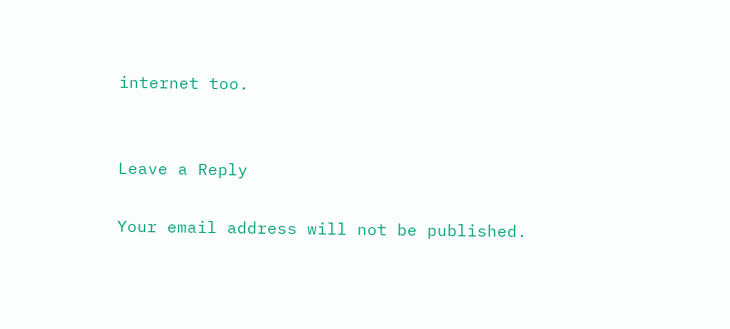internet too.


Leave a Reply

Your email address will not be published.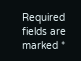Required fields are marked *